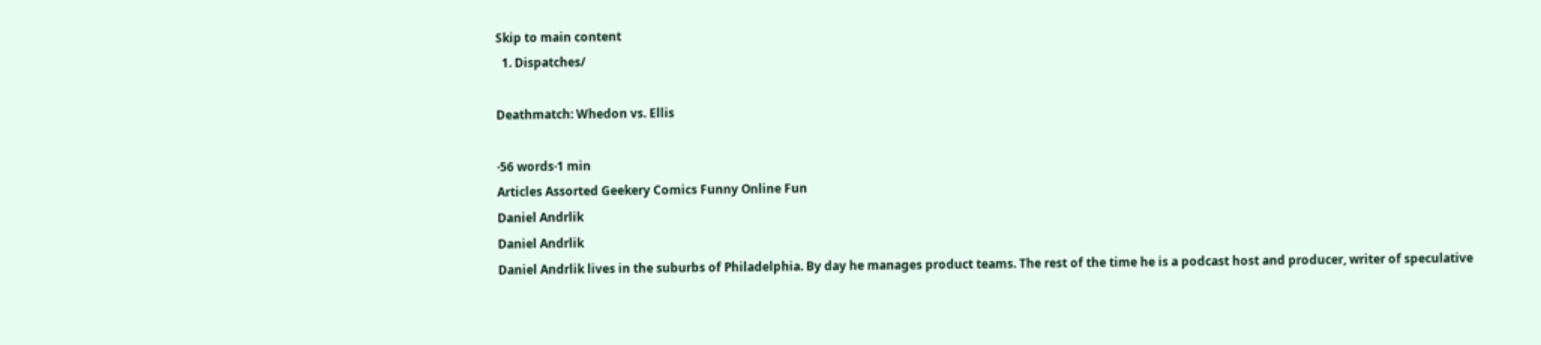Skip to main content
  1. Dispatches/

Deathmatch: Whedon vs. Ellis

·56 words·1 min
Articles Assorted Geekery Comics Funny Online Fun
Daniel Andrlik
Daniel Andrlik
Daniel Andrlik lives in the suburbs of Philadelphia. By day he manages product teams. The rest of the time he is a podcast host and producer, writer of speculative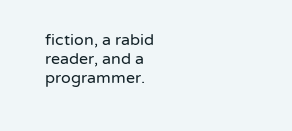fiction, a rabid reader, and a programmer.